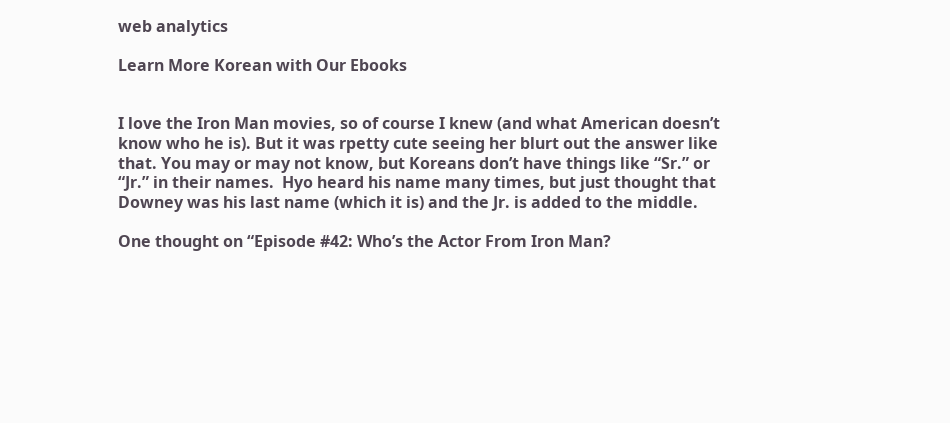web analytics

Learn More Korean with Our Ebooks


I love the Iron Man movies, so of course I knew (and what American doesn’t know who he is). But it was rpetty cute seeing her blurt out the answer like that. You may or may not know, but Koreans don’t have things like “Sr.” or “Jr.” in their names.  Hyo heard his name many times, but just thought that Downey was his last name (which it is) and the Jr. is added to the middle.

One thought on “Episode #42: Who’s the Actor From Iron Man?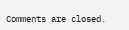Comments are closed.